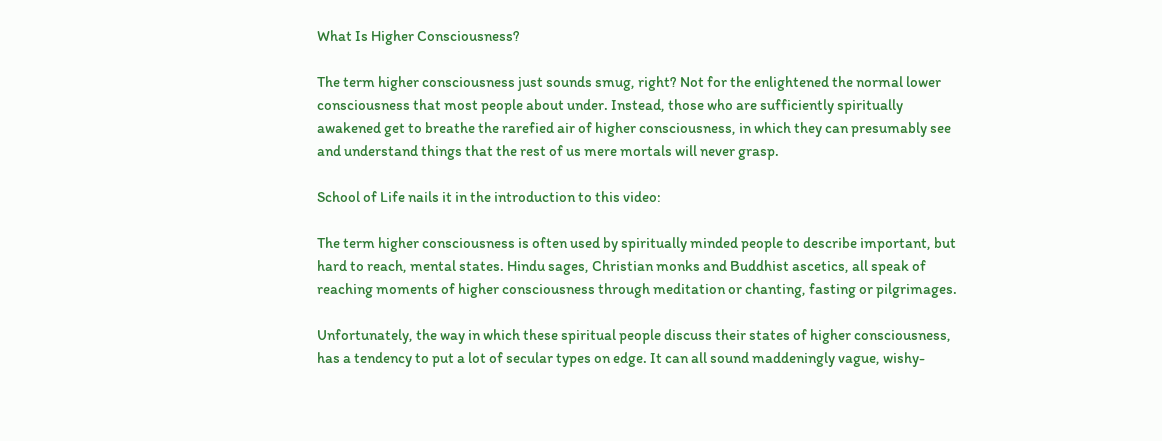What Is Higher Consciousness?

The term higher consciousness just sounds smug, right? Not for the enlightened the normal lower consciousness that most people about under. Instead, those who are sufficiently spiritually awakened get to breathe the rarefied air of higher consciousness, in which they can presumably see and understand things that the rest of us mere mortals will never grasp.

School of Life nails it in the introduction to this video:

The term higher consciousness is often used by spiritually minded people to describe important, but hard to reach, mental states. Hindu sages, Christian monks and Buddhist ascetics, all speak of reaching moments of higher consciousness through meditation or chanting, fasting or pilgrimages.

Unfortunately, the way in which these spiritual people discuss their states of higher consciousness, has a tendency to put a lot of secular types on edge. It can all sound maddeningly vague, wishy-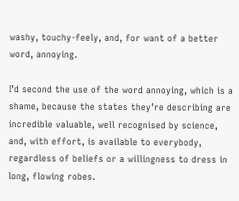washy, touchy-feely, and, for want of a better word, annoying.

I’d second the use of the word annoying, which is a shame, because the states they’re describing are incredible valuable, well recognised by science, and, with effort, is available to everybody, regardless of beliefs or a willingness to dress in long, flowing robes.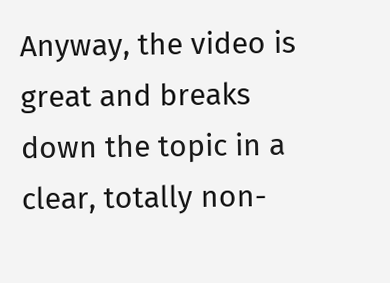Anyway, the video is great and breaks down the topic in a clear, totally non-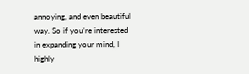annoying, and even beautiful way. So if you’re interested in expanding your mind, I highly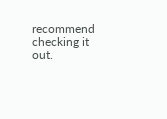recommend checking it out.